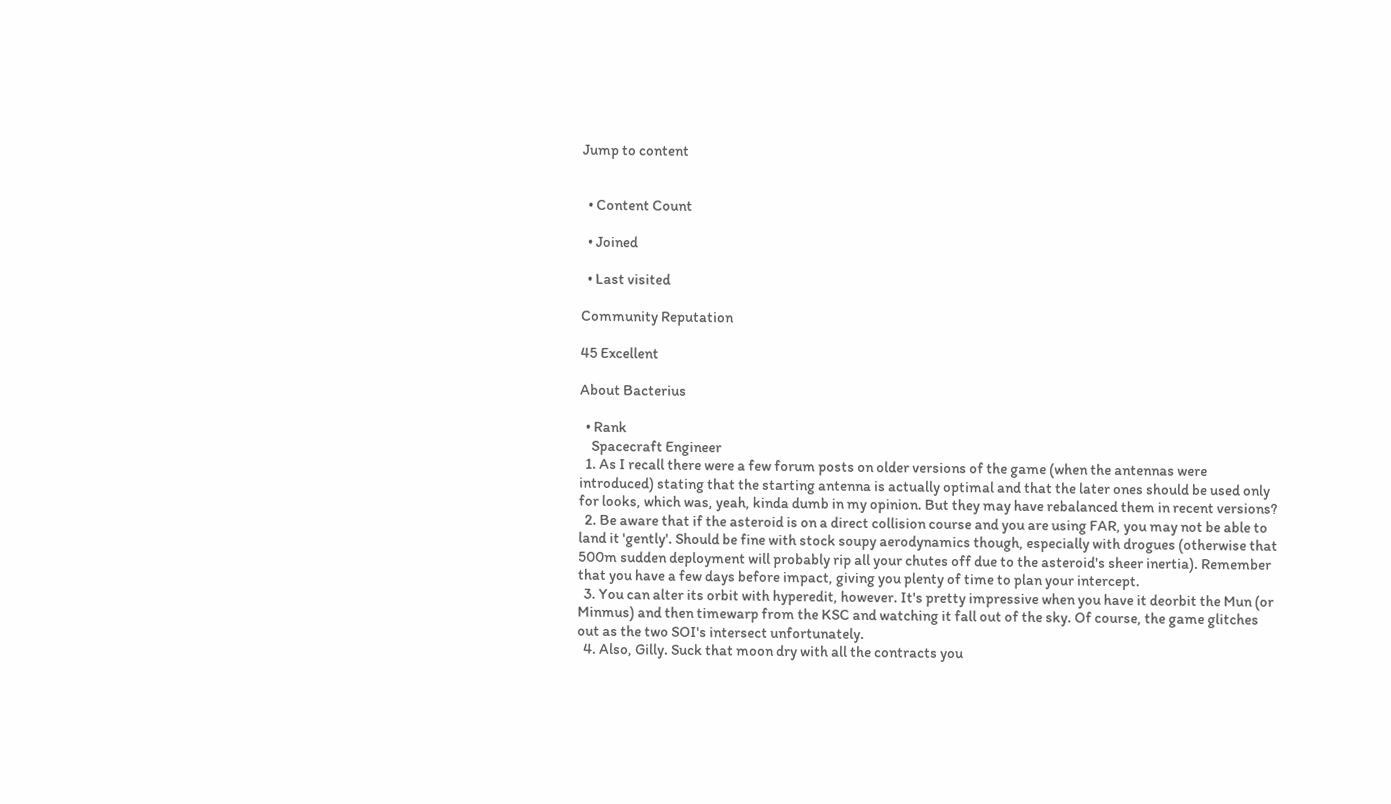Jump to content


  • Content Count

  • Joined

  • Last visited

Community Reputation

45 Excellent

About Bacterius

  • Rank
    Spacecraft Engineer
  1. As I recall there were a few forum posts on older versions of the game (when the antennas were introduced) stating that the starting antenna is actually optimal and that the later ones should be used only for looks, which was, yeah, kinda dumb in my opinion. But they may have rebalanced them in recent versions?
  2. Be aware that if the asteroid is on a direct collision course and you are using FAR, you may not be able to land it 'gently'. Should be fine with stock soupy aerodynamics though, especially with drogues (otherwise that 500m sudden deployment will probably rip all your chutes off due to the asteroid's sheer inertia). Remember that you have a few days before impact, giving you plenty of time to plan your intercept.
  3. You can alter its orbit with hyperedit, however. It's pretty impressive when you have it deorbit the Mun (or Minmus) and then timewarp from the KSC and watching it fall out of the sky. Of course, the game glitches out as the two SOI's intersect unfortunately.
  4. Also, Gilly. Suck that moon dry with all the contracts you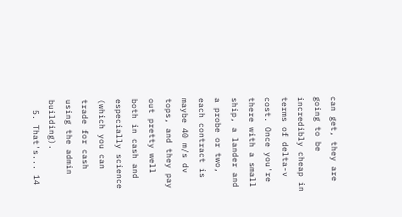can get, they are going to be incredibly cheap in terms of delta-v cost. Once you're there with a small ship, a lander and a probe or two, each contract is maybe 40 m/s dv tops, and they pay out pretty well both in cash and especially science (which you can trade for cash using the admin building).
  5. That's... 14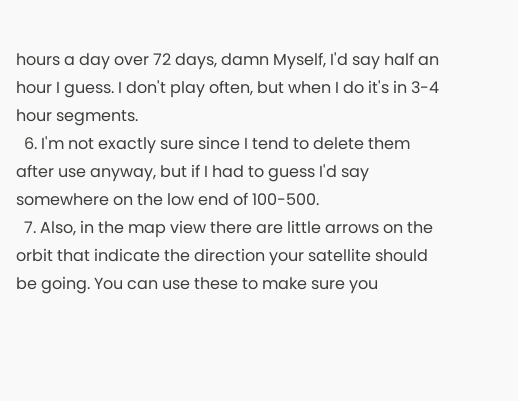hours a day over 72 days, damn Myself, I'd say half an hour I guess. I don't play often, but when I do it's in 3-4 hour segments.
  6. I'm not exactly sure since I tend to delete them after use anyway, but if I had to guess I'd say somewhere on the low end of 100-500.
  7. Also, in the map view there are little arrows on the orbit that indicate the direction your satellite should be going. You can use these to make sure you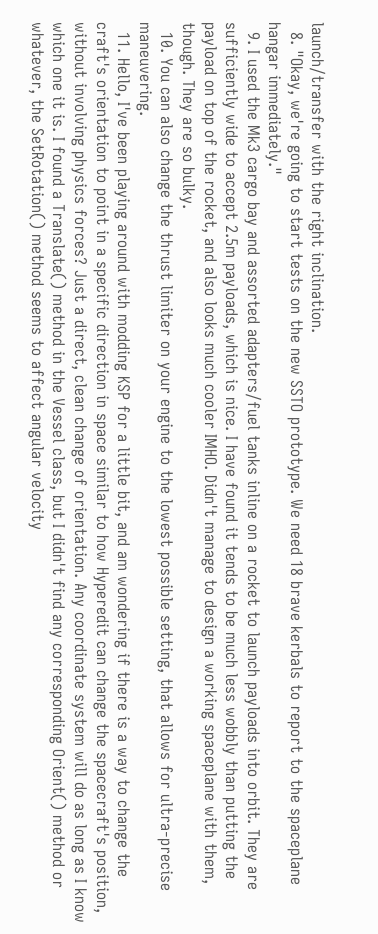launch/transfer with the right inclination.
  8. "Okay, we're going to start tests on the new SSTO prototype. We need 18 brave kerbals to report to the spaceplane hangar immediately."
  9. I used the Mk3 cargo bay and assorted adapters/fuel tanks inline on a rocket to launch payloads into orbit. They are sufficiently wide to accept 2.5m payloads, which is nice. I have found it tends to be much less wobbly than putting the payload on top of the rocket, and also looks much cooler IMHO. Didn't manage to design a working spaceplane with them, though. They are so bulky.
  10. You can also change the thrust limiter on your engine to the lowest possible setting, that allows for ultra-precise maneuvering.
  11. Hello, I've been playing around with modding KSP for a little bit, and am wondering if there is a way to change the craft's orientation to point in a specific direction in space similar to how Hyperedit can change the spacecraft's position, without involving physics forces? Just a direct, clean change of orientation. Any coordinate system will do as long as I know which one it is. I found a Translate() method in the Vessel class, but I didn't find any corresponding Orient() method or whatever, the SetRotation() method seems to affect angular velocity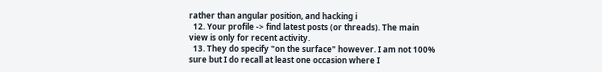rather than angular position, and hacking i
  12. Your profile -> find latest posts (or threads). The main view is only for recent activity.
  13. They do specify "on the surface" however. I am not 100% sure but I do recall at least one occasion where I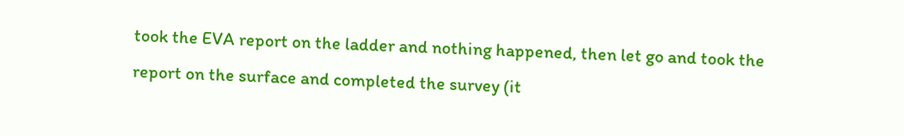took the EVA report on the ladder and nothing happened, then let go and took the report on the surface and completed the survey (it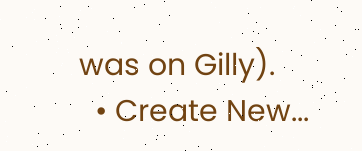was on Gilly).
  • Create New...